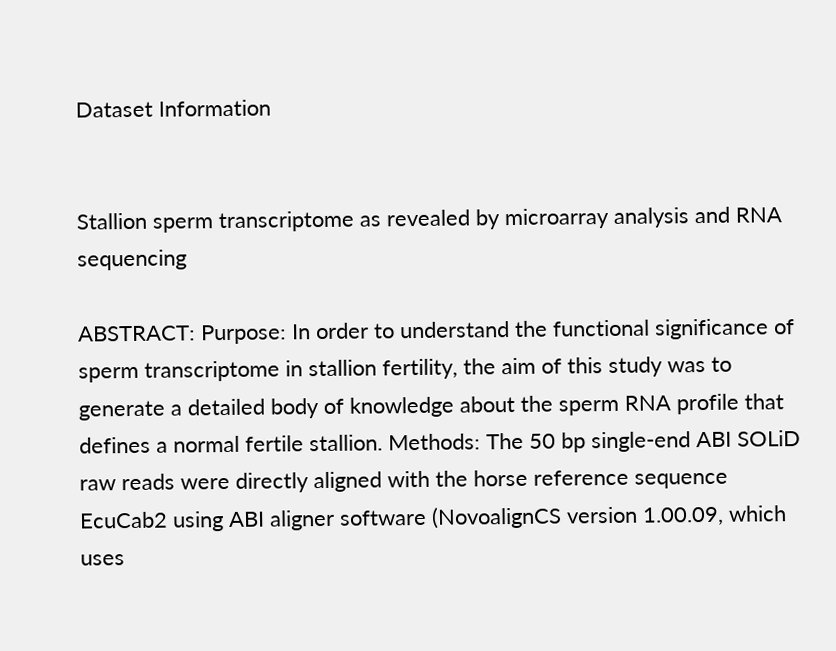Dataset Information


Stallion sperm transcriptome as revealed by microarray analysis and RNA sequencing

ABSTRACT: Purpose: In order to understand the functional significance of sperm transcriptome in stallion fertility, the aim of this study was to generate a detailed body of knowledge about the sperm RNA profile that defines a normal fertile stallion. Methods: The 50 bp single-end ABI SOLiD raw reads were directly aligned with the horse reference sequence EcuCab2 using ABI aligner software (NovoalignCS version 1.00.09, which uses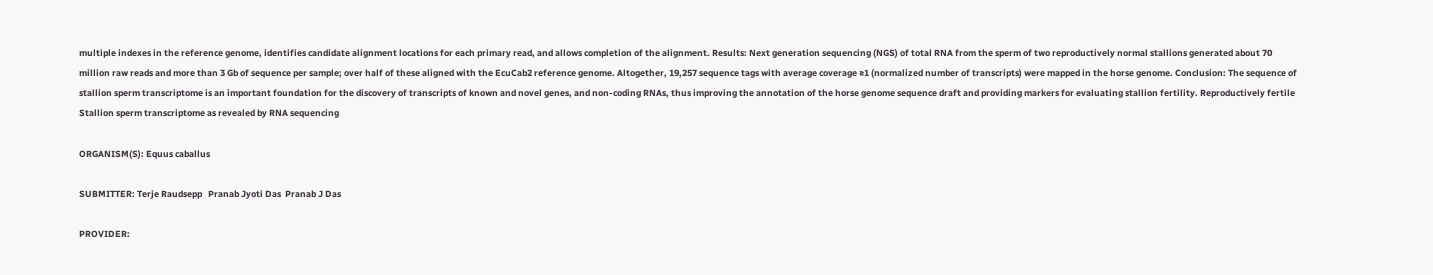multiple indexes in the reference genome, identifies candidate alignment locations for each primary read, and allows completion of the alignment. Results: Next generation sequencing (NGS) of total RNA from the sperm of two reproductively normal stallions generated about 70 million raw reads and more than 3 Gb of sequence per sample; over half of these aligned with the EcuCab2 reference genome. Altogether, 19,257 sequence tags with average coverage ≥1 (normalized number of transcripts) were mapped in the horse genome. Conclusion: The sequence of stallion sperm transcriptome is an important foundation for the discovery of transcripts of known and novel genes, and non-coding RNAs, thus improving the annotation of the horse genome sequence draft and providing markers for evaluating stallion fertility. Reproductively fertile Stallion sperm transcriptome as revealed by RNA sequencing

ORGANISM(S): Equus caballus

SUBMITTER: Terje Raudsepp   Pranab Jyoti Das  Pranab J Das

PROVIDER: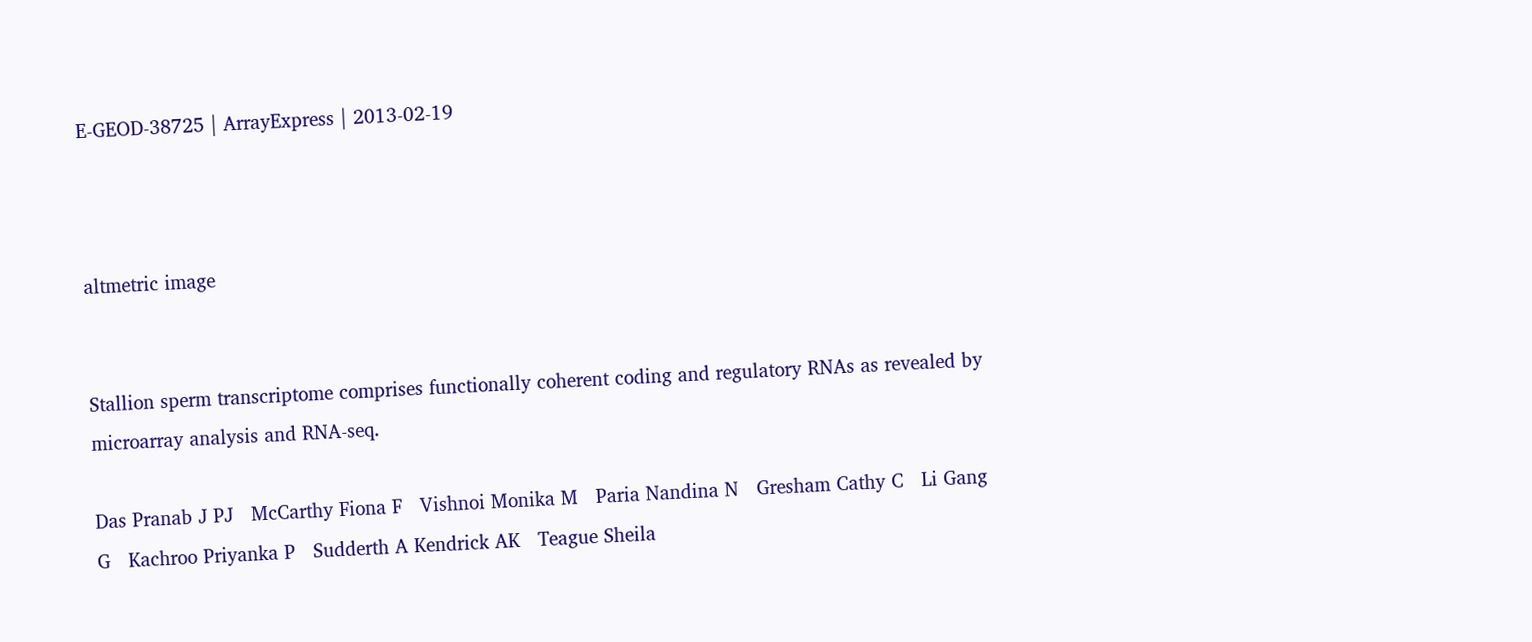E-GEOD-38725 | ArrayExpress | 2013-02-19



altmetric image


Stallion sperm transcriptome comprises functionally coherent coding and regulatory RNAs as revealed by microarray analysis and RNA-seq.

Das Pranab J PJ   McCarthy Fiona F   Vishnoi Monika M   Paria Nandina N   Gresham Cathy C   Li Gang G   Kachroo Priyanka P   Sudderth A Kendrick AK   Teague Sheila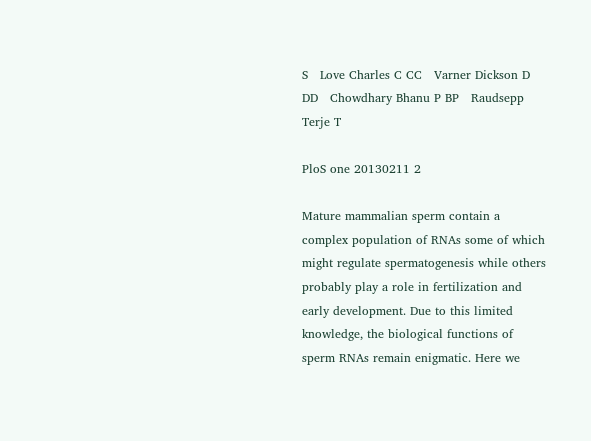S   Love Charles C CC   Varner Dickson D DD   Chowdhary Bhanu P BP   Raudsepp Terje T

PloS one 20130211 2

Mature mammalian sperm contain a complex population of RNAs some of which might regulate spermatogenesis while others probably play a role in fertilization and early development. Due to this limited knowledge, the biological functions of sperm RNAs remain enigmatic. Here we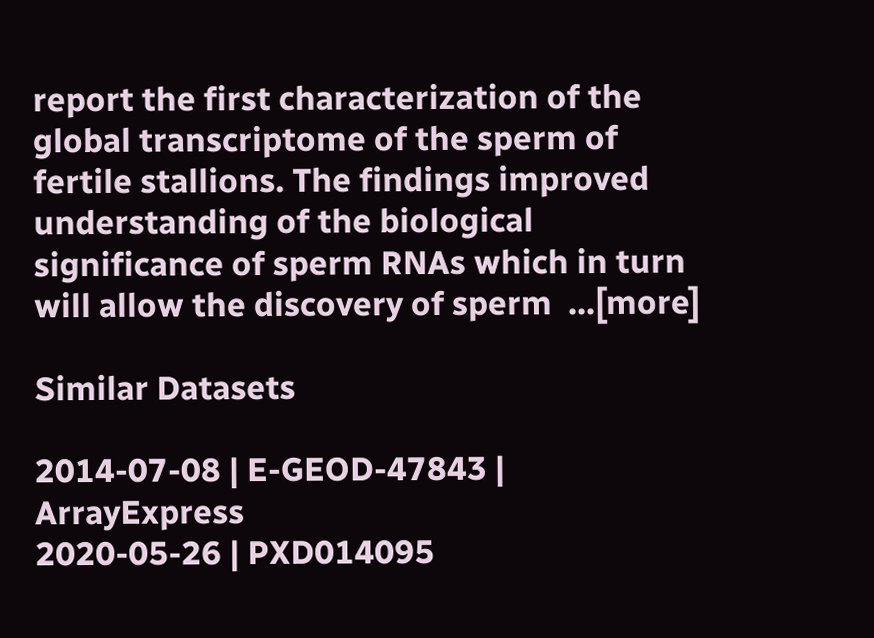report the first characterization of the global transcriptome of the sperm of fertile stallions. The findings improved understanding of the biological significance of sperm RNAs which in turn will allow the discovery of sperm  ...[more]

Similar Datasets

2014-07-08 | E-GEOD-47843 | ArrayExpress
2020-05-26 | PXD014095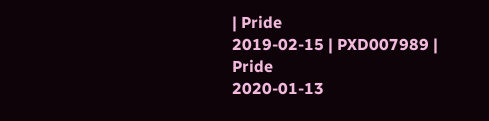| Pride
2019-02-15 | PXD007989 | Pride
2020-01-13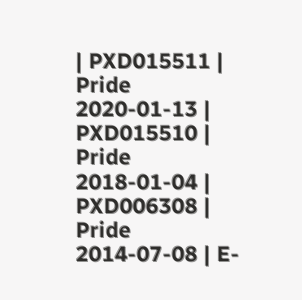| PXD015511 | Pride
2020-01-13 | PXD015510 | Pride
2018-01-04 | PXD006308 | Pride
2014-07-08 | E-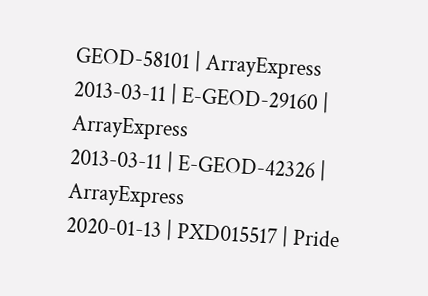GEOD-58101 | ArrayExpress
2013-03-11 | E-GEOD-29160 | ArrayExpress
2013-03-11 | E-GEOD-42326 | ArrayExpress
2020-01-13 | PXD015517 | Pride